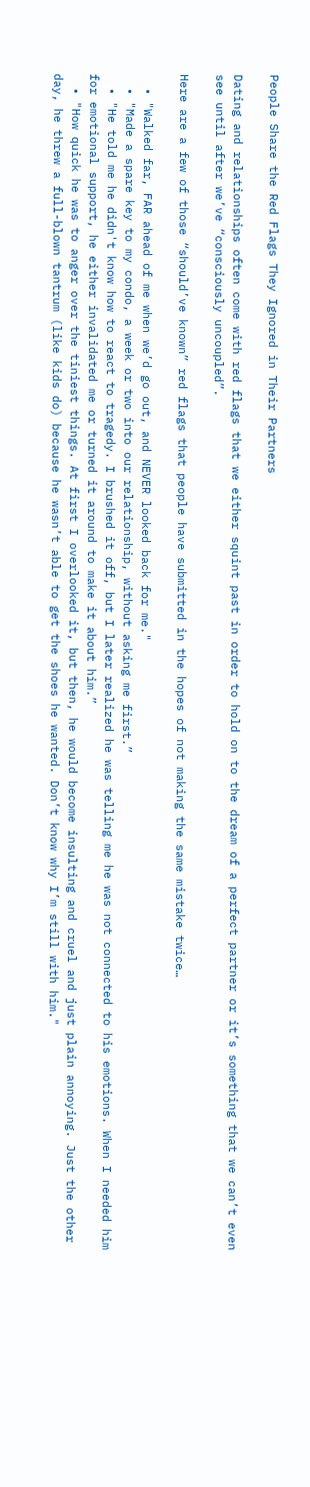People Share the Red Flags They Ignored in Their Partners

Dating and relationships often come with red flags that we either squint past in order to hold on to the dream of a perfect partner or it’s something that we can’t even see until after we’ve “consciously uncoupled”.

Here are a few of those “should’ve known” red flags that people have submitted in the hopes of not making the same mistake twice…

  • "Walked far, FAR ahead of me when we’d go out, and NEVER looked back for me."
  • "Made a spare key to my condo, a week or two into our relationship, without asking me first.”
  • "He told me he didn't know how to react to tragedy. I brushed it off, but I later realized he was telling me he was not connected to his emotions. When I needed him for emotional support, he either invalidated me or turned it around to make it about him.”
  • "How quick he was to anger over the tiniest things. At first I overlooked it, but then, he would become insulting and cruel and just plain annoying. Just the other day, he threw a full-blown tantrum (like kids do) because he wasn’t able to get the shoes he wanted. Don’t know why I’m still with him."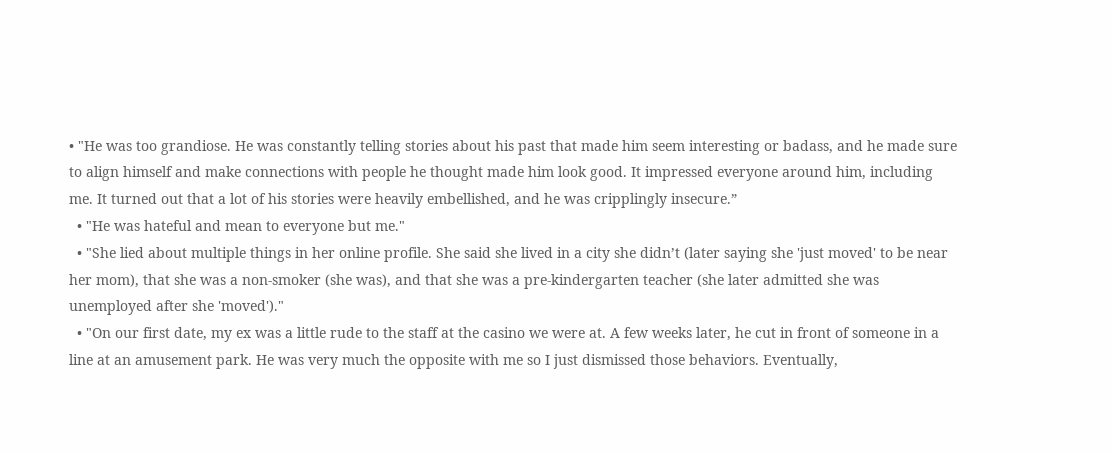• "He was too grandiose. He was constantly telling stories about his past that made him seem interesting or badass, and he made sure to align himself and make connections with people he thought made him look good. It impressed everyone around him, including me. It turned out that a lot of his stories were heavily embellished, and he was cripplingly insecure.”
  • "He was hateful and mean to everyone but me."
  • "She lied about multiple things in her online profile. She said she lived in a city she didn’t (later saying she 'just moved' to be near her mom), that she was a non-smoker (she was), and that she was a pre-kindergarten teacher (she later admitted she was unemployed after she 'moved')."
  • "On our first date, my ex was a little rude to the staff at the casino we were at. A few weeks later, he cut in front of someone in a line at an amusement park. He was very much the opposite with me so I just dismissed those behaviors. Eventually,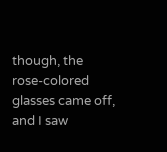though, the rose-colored glasses came off, and I saw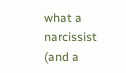what a narcissist (and a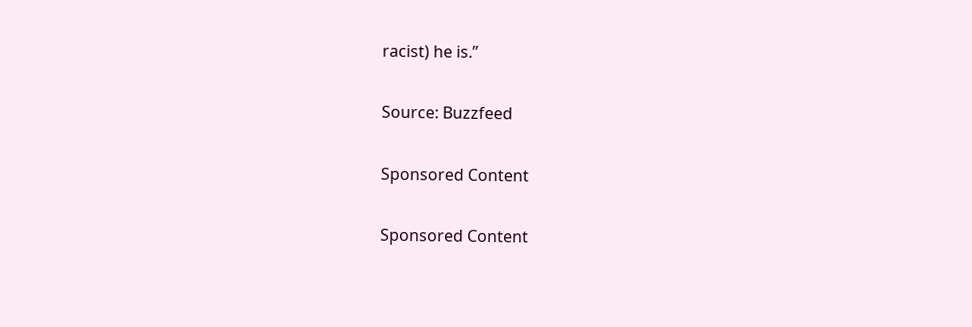racist) he is.”

Source: Buzzfeed

Sponsored Content

Sponsored Content